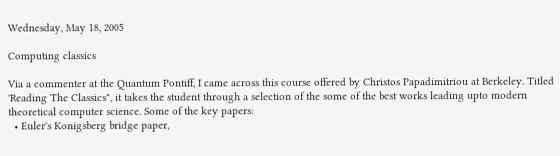Wednesday, May 18, 2005

Computing classics

Via a commenter at the Quantum Pontiff, I came across this course offered by Christos Papadimitriou at Berkeley. Titled 'Reading The Classics", it takes the student through a selection of the some of the best works leading upto modern theoretical computer science. Some of the key papers:
  • Euler's Konigsberg bridge paper,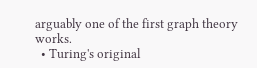arguably one of the first graph theory works.
  • Turing's original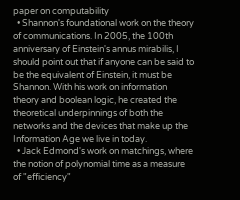paper on computability
  • Shannon's foundational work on the theory of communications. In 2005, the 100th anniversary of Einstein's annus mirabilis, I should point out that if anyone can be said to be the equivalent of Einstein, it must be Shannon. With his work on information theory and boolean logic, he created the theoretical underpinnings of both the networks and the devices that make up the Information Age we live in today.
  • Jack Edmond's work on matchings, where the notion of polynomial time as a measure of "efficiency"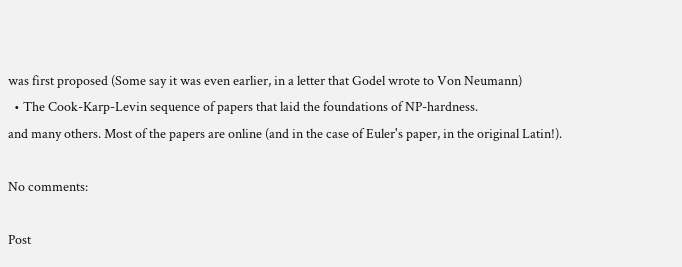was first proposed (Some say it was even earlier, in a letter that Godel wrote to Von Neumann)
  • The Cook-Karp-Levin sequence of papers that laid the foundations of NP-hardness.
and many others. Most of the papers are online (and in the case of Euler's paper, in the original Latin!).

No comments:

Post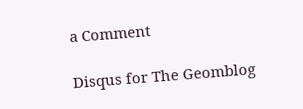a Comment

Disqus for The Geomblog